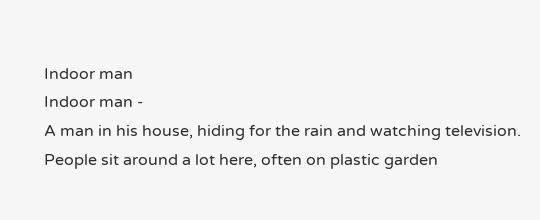Indoor man
Indoor man -
A man in his house, hiding for the rain and watching television.
People sit around a lot here, often on plastic garden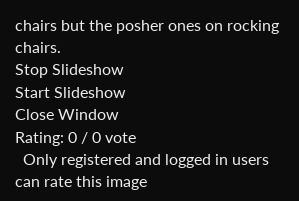chairs but the posher ones on rocking chairs.
Stop Slideshow
Start Slideshow
Close Window
Rating: 0 / 0 vote
  Only registered and logged in users can rate this image